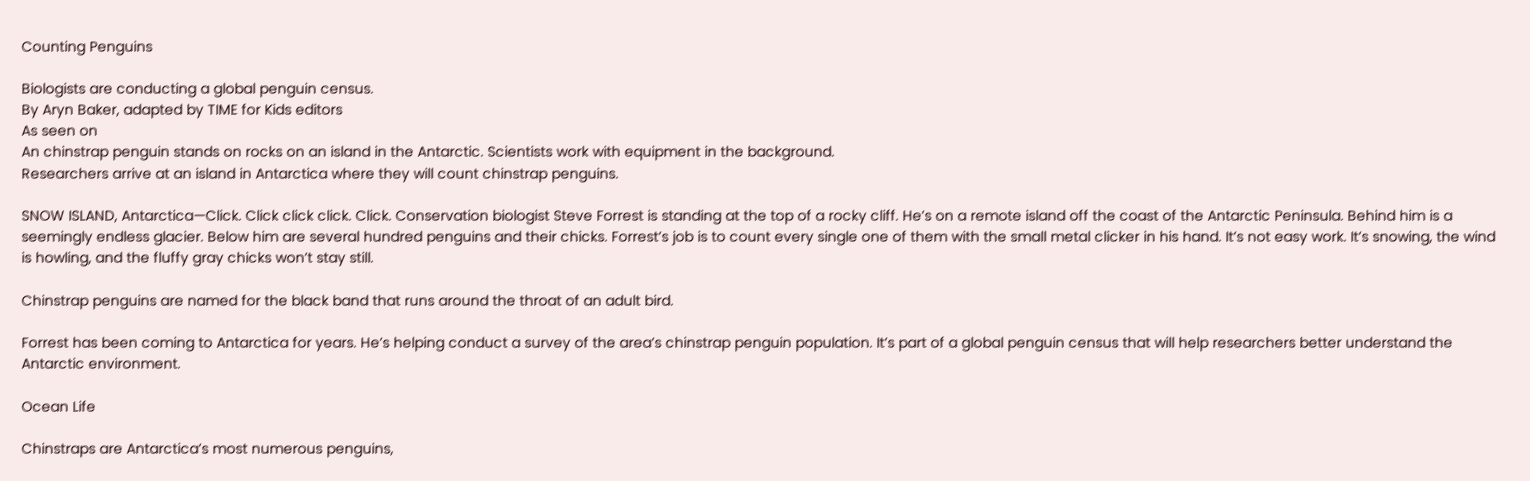Counting Penguins

Biologists are conducting a global penguin census.
By Aryn Baker, adapted by TIME for Kids editors
As seen on
An chinstrap penguin stands on rocks on an island in the Antarctic. Scientists work with equipment in the background.
Researchers arrive at an island in Antarctica where they will count chinstrap penguins.

SNOW ISLAND, Antarctica—Click. Click click click. Click. Conservation biologist Steve Forrest is standing at the top of a rocky cliff. He’s on a remote island off the coast of the Antarctic Peninsula. Behind him is a seemingly endless glacier. Below him are several hundred penguins and their chicks. Forrest’s job is to count every single one of them with the small metal clicker in his hand. It’s not easy work. It’s snowing, the wind is howling, and the fluffy gray chicks won’t stay still.

Chinstrap penguins are named for the black band that runs around the throat of an adult bird.

Forrest has been coming to Antarctica for years. He’s helping conduct a survey of the area’s chinstrap penguin population. It’s part of a global penguin census that will help researchers better understand the Antarctic environment.

Ocean Life

Chinstraps are Antarctica’s most numerous penguins,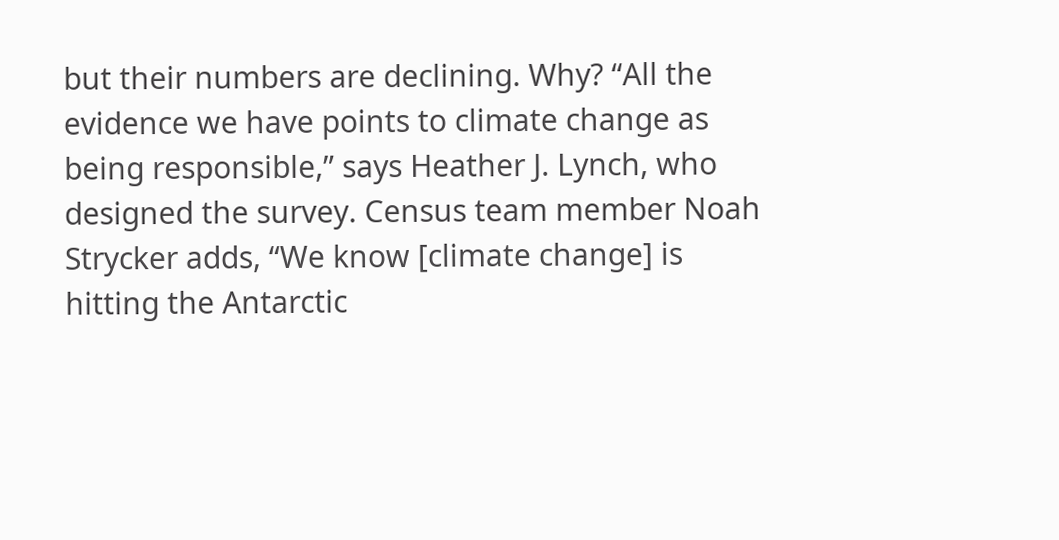but their numbers are declining. Why? “All the evidence we have points to climate change as being responsible,” says Heather J. Lynch, who designed the survey. Census team member Noah Strycker adds, “We know [climate change] is hitting the Antarctic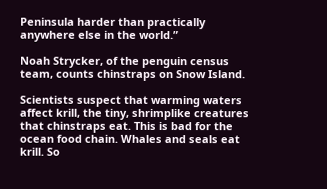Peninsula harder than practically anywhere else in the world.”

Noah Strycker, of the penguin census team, counts chinstraps on Snow Island.

Scientists suspect that warming waters affect krill, the tiny, shrimplike creatures that chinstraps eat. This is bad for the ocean food chain. Whales and seals eat krill. So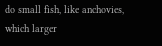do small fish, like anchovies, which larger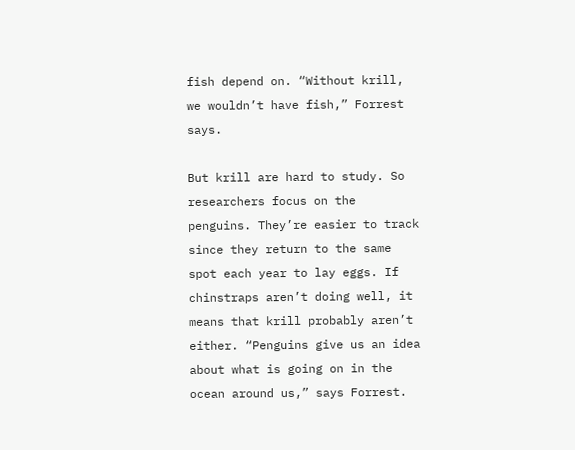fish depend on. “Without krill, we wouldn’t have fish,” Forrest says.

But krill are hard to study. So researchers focus on the penguins. They’re easier to track since they return to the same spot each year to lay eggs. If chinstraps aren’t doing well, it means that krill probably aren’t either. “Penguins give us an idea about what is going on in the ocean around us,” says Forrest.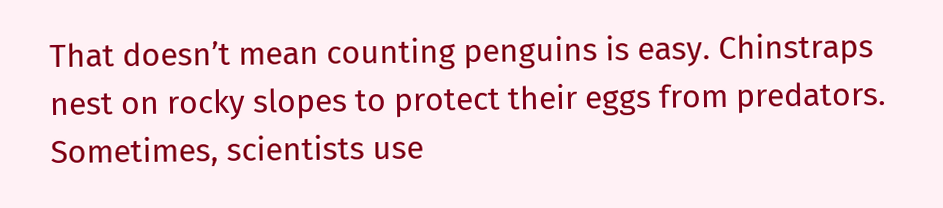That doesn’t mean counting penguins is easy. Chinstraps nest on rocky slopes to protect their eggs from predators. Sometimes, scientists use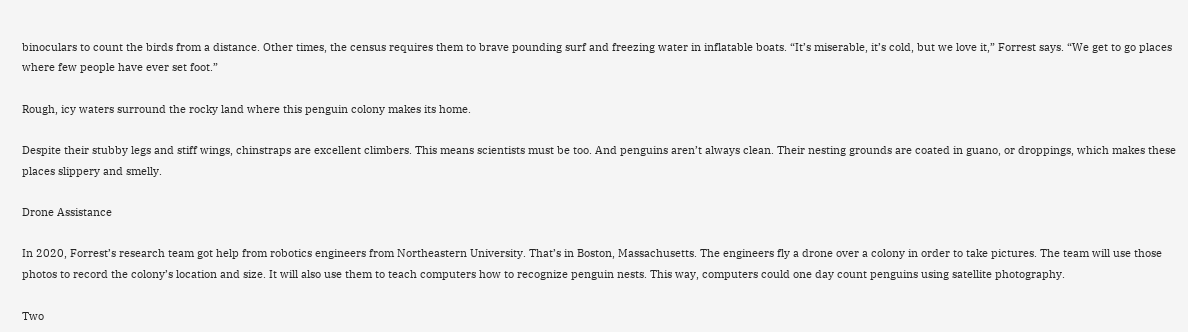binoculars to count the birds from a distance. Other times, the census requires them to brave pounding surf and freezing water in inflatable boats. “It’s miserable, it’s cold, but we love it,” Forrest says. “We get to go places where few people have ever set foot.”

Rough, icy waters surround the rocky land where this penguin colony makes its home.

Despite their stubby legs and stiff wings, chinstraps are excellent climbers. This means scientists must be too. And penguins aren’t always clean. Their nesting grounds are coated in guano, or droppings, which makes these places slippery and smelly.

Drone Assistance

In 2020, Forrest’s research team got help from robotics engineers from Northeastern University. That’s in Boston, Massachusetts. The engineers fly a drone over a colony in order to take pictures. The team will use those photos to record the colony’s location and size. It will also use them to teach computers how to recognize penguin nests. This way, computers could one day count penguins using satellite photography.

Two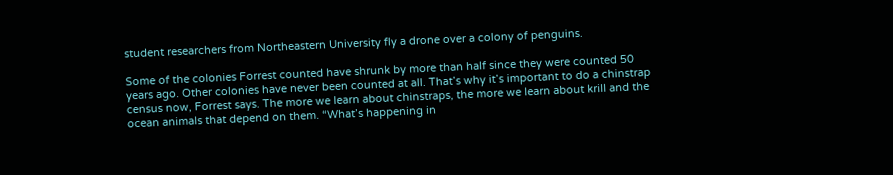student researchers from Northeastern University fly a drone over a colony of penguins.

Some of the colonies Forrest counted have shrunk by more than half since they were counted 50 years ago. Other colonies have never been counted at all. That’s why it’s important to do a chinstrap census now, Forrest says. The more we learn about chinstraps, the more we learn about krill and the ocean animals that depend on them. “What’s happening in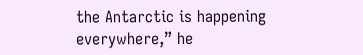the Antarctic is happening everywhere,” he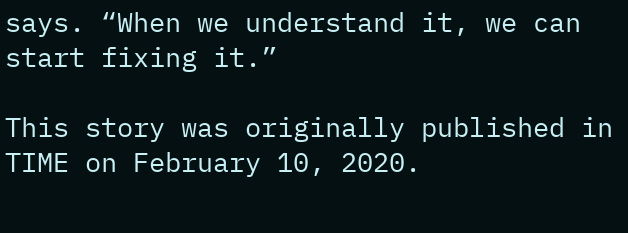says. “When we understand it, we can start fixing it.”

This story was originally published in TIME on February 10, 2020.